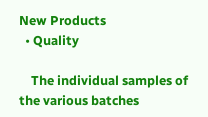New Products
  • Quality

    The individual samples of the various batches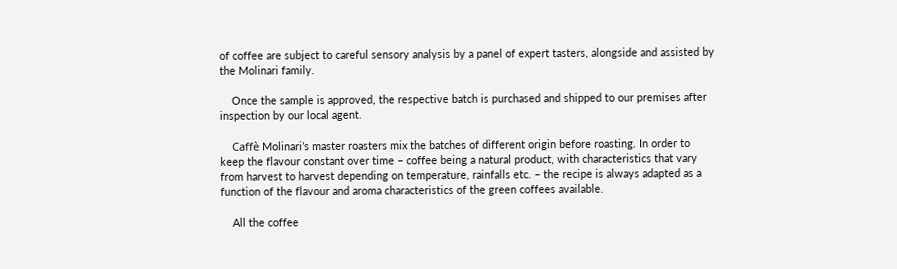of coffee are subject to careful sensory analysis by a panel of expert tasters, alongside and assisted by the Molinari family.

    Once the sample is approved, the respective batch is purchased and shipped to our premises after inspection by our local agent.

    Caffè Molinari’s master roasters mix the batches of different origin before roasting. In order to keep the flavour constant over time – coffee being a natural product, with characteristics that vary from harvest to harvest depending on temperature, rainfalls etc. – the recipe is always adapted as a function of the flavour and aroma characteristics of the green coffees available.

    All the coffee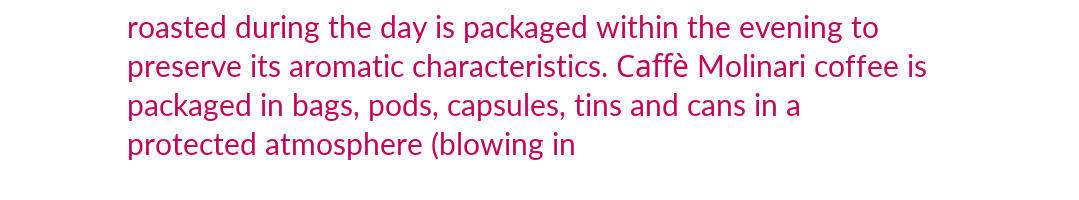roasted during the day is packaged within the evening to preserve its aromatic characteristics. Caffè Molinari coffee is packaged in bags, pods, capsules, tins and cans in a protected atmosphere (blowing in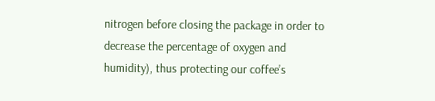nitrogen before closing the package in order to decrease the percentage of oxygen and humidity), thus protecting our coffee’s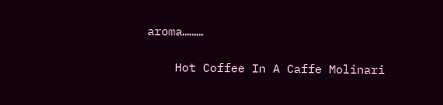aroma………

    Hot Coffee In A Caffe Molinari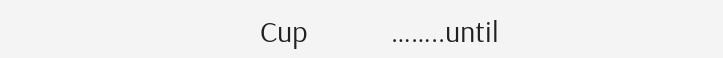Cup            ……..until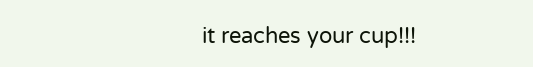it reaches your cup!!!